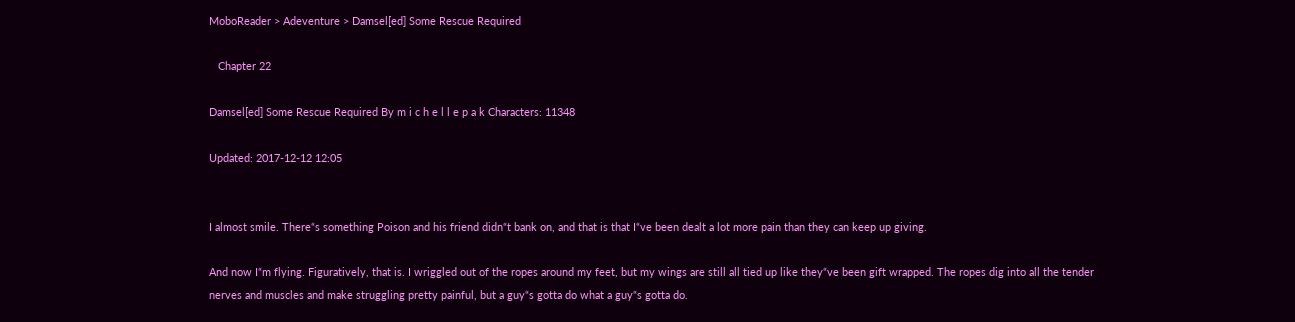MoboReader > Adeventure > Damsel[ed] Some Rescue Required

   Chapter 22

Damsel[ed] Some Rescue Required By m i c h e l l e p a k Characters: 11348

Updated: 2017-12-12 12:05


I almost smile. There“s something Poison and his friend didn“t bank on, and that is that I“ve been dealt a lot more pain than they can keep up giving.

And now I“m flying. Figuratively, that is. I wriggled out of the ropes around my feet, but my wings are still all tied up like they“ve been gift wrapped. The ropes dig into all the tender nerves and muscles and make struggling pretty painful, but a guy“s gotta do what a guy“s gotta do.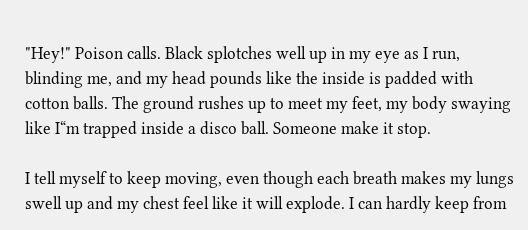"Hey!" Poison calls. Black splotches well up in my eye as I run, blinding me, and my head pounds like the inside is padded with cotton balls. The ground rushes up to meet my feet, my body swaying like I“m trapped inside a disco ball. Someone make it stop.

I tell myself to keep moving, even though each breath makes my lungs swell up and my chest feel like it will explode. I can hardly keep from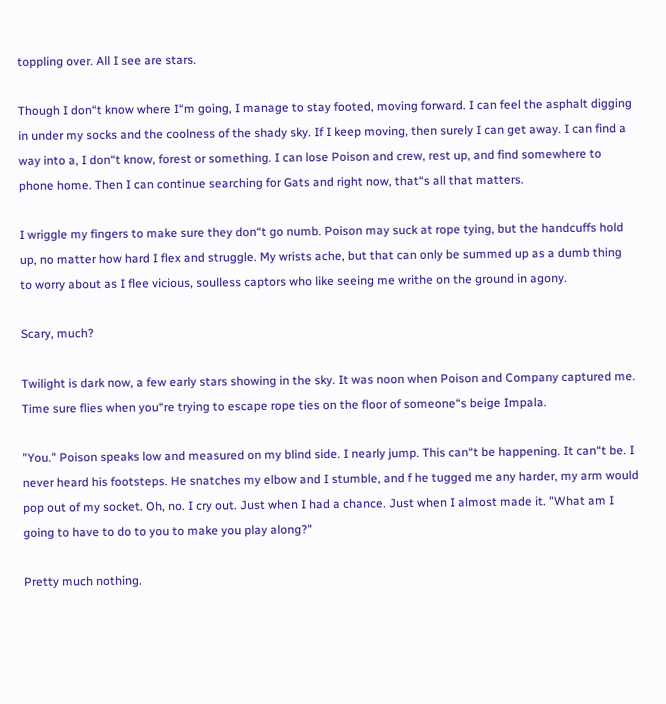toppling over. All I see are stars.

Though I don“t know where I“m going, I manage to stay footed, moving forward. I can feel the asphalt digging in under my socks and the coolness of the shady sky. If I keep moving, then surely I can get away. I can find a way into a, I don“t know, forest or something. I can lose Poison and crew, rest up, and find somewhere to phone home. Then I can continue searching for Gats and right now, that“s all that matters.

I wriggle my fingers to make sure they don“t go numb. Poison may suck at rope tying, but the handcuffs hold up, no matter how hard I flex and struggle. My wrists ache, but that can only be summed up as a dumb thing to worry about as I flee vicious, soulless captors who like seeing me writhe on the ground in agony.

Scary, much?

Twilight is dark now, a few early stars showing in the sky. It was noon when Poison and Company captured me. Time sure flies when you“re trying to escape rope ties on the floor of someone“s beige Impala.

"You." Poison speaks low and measured on my blind side. I nearly jump. This can“t be happening. It can“t be. I never heard his footsteps. He snatches my elbow and I stumble, and f he tugged me any harder, my arm would pop out of my socket. Oh, no. I cry out. Just when I had a chance. Just when I almost made it. "What am I going to have to do to you to make you play along?"

Pretty much nothing.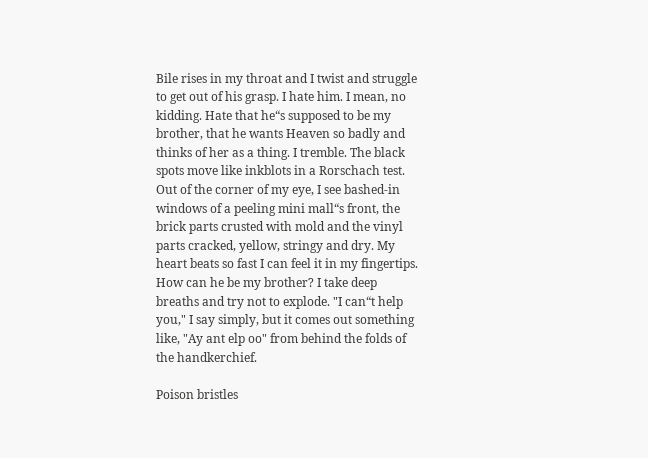Bile rises in my throat and I twist and struggle to get out of his grasp. I hate him. I mean, no kidding. Hate that he“s supposed to be my brother, that he wants Heaven so badly and thinks of her as a thing. I tremble. The black spots move like inkblots in a Rorschach test. Out of the corner of my eye, I see bashed-in windows of a peeling mini mall“s front, the brick parts crusted with mold and the vinyl parts cracked, yellow, stringy and dry. My heart beats so fast I can feel it in my fingertips. How can he be my brother? I take deep breaths and try not to explode. "I can“t help you," I say simply, but it comes out something like, "Ay ant elp oo" from behind the folds of the handkerchief.

Poison bristles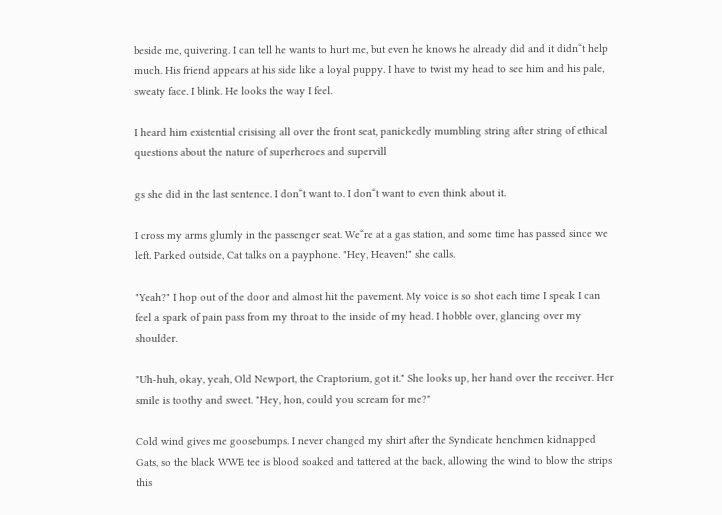beside me, quivering. I can tell he wants to hurt me, but even he knows he already did and it didn“t help much. His friend appears at his side like a loyal puppy. I have to twist my head to see him and his pale, sweaty face. I blink. He looks the way I feel.

I heard him existential crisising all over the front seat, panickedly mumbling string after string of ethical questions about the nature of superheroes and supervill

gs she did in the last sentence. I don“t want to. I don“t want to even think about it.

I cross my arms glumly in the passenger seat. We“re at a gas station, and some time has passed since we left. Parked outside, Cat talks on a payphone. "Hey, Heaven!" she calls.

"Yeah?" I hop out of the door and almost hit the pavement. My voice is so shot each time I speak I can feel a spark of pain pass from my throat to the inside of my head. I hobble over, glancing over my shoulder.

"Uh-huh, okay, yeah, Old Newport, the Craptorium, got it." She looks up, her hand over the receiver. Her smile is toothy and sweet. "Hey, hon, could you scream for me?"

Cold wind gives me goosebumps. I never changed my shirt after the Syndicate henchmen kidnapped Gats, so the black WWE tee is blood soaked and tattered at the back, allowing the wind to blow the strips this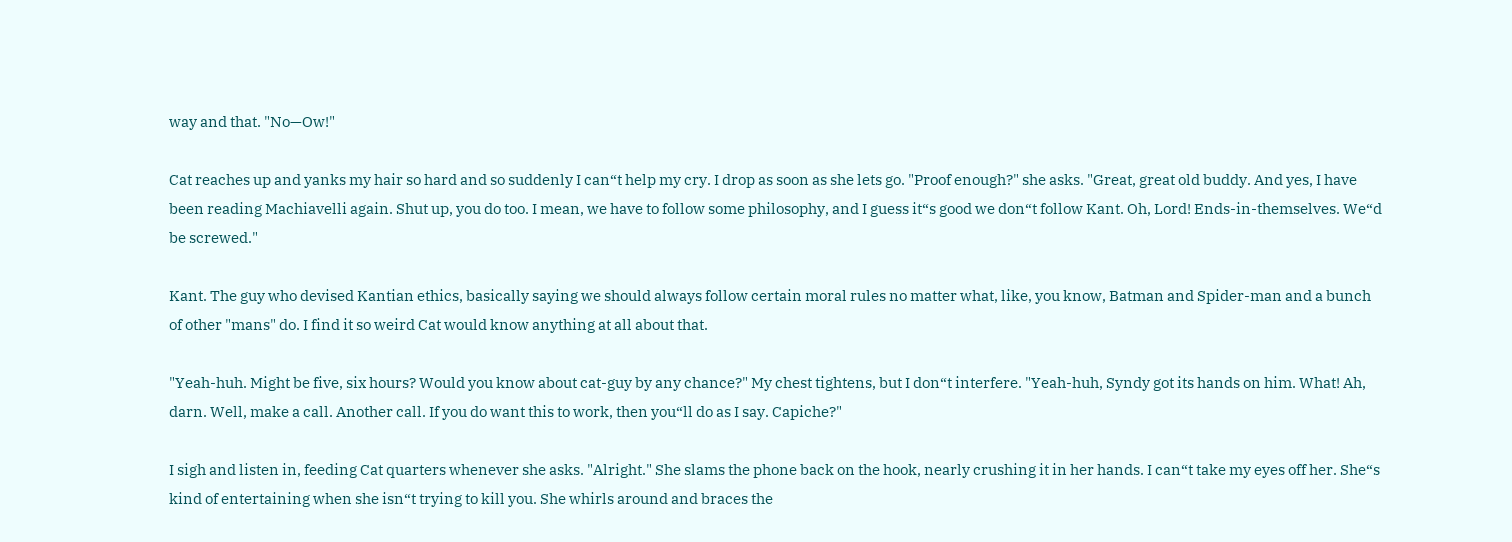way and that. "No—Ow!"

Cat reaches up and yanks my hair so hard and so suddenly I can“t help my cry. I drop as soon as she lets go. "Proof enough?" she asks. "Great, great old buddy. And yes, I have been reading Machiavelli again. Shut up, you do too. I mean, we have to follow some philosophy, and I guess it“s good we don“t follow Kant. Oh, Lord! Ends-in-themselves. We“d be screwed."

Kant. The guy who devised Kantian ethics, basically saying we should always follow certain moral rules no matter what, like, you know, Batman and Spider-man and a bunch of other "mans" do. I find it so weird Cat would know anything at all about that.

"Yeah-huh. Might be five, six hours? Would you know about cat-guy by any chance?" My chest tightens, but I don“t interfere. "Yeah-huh, Syndy got its hands on him. What! Ah, darn. Well, make a call. Another call. If you do want this to work, then you“ll do as I say. Capiche?"

I sigh and listen in, feeding Cat quarters whenever she asks. "Alright." She slams the phone back on the hook, nearly crushing it in her hands. I can“t take my eyes off her. She“s kind of entertaining when she isn“t trying to kill you. She whirls around and braces the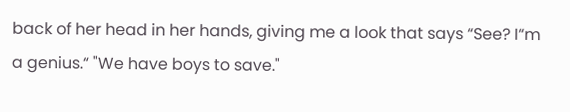back of her head in her hands, giving me a look that says “See? I“m a genius.“ "We have boys to save."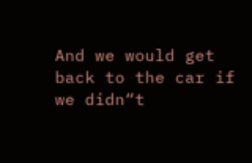And we would get back to the car if we didn“t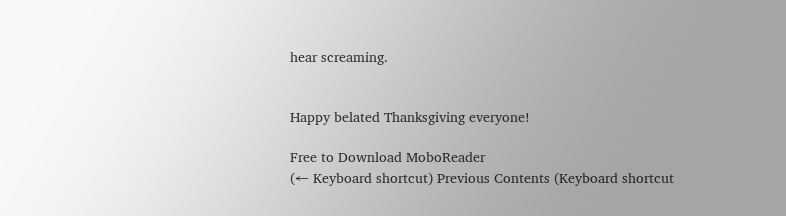hear screaming.


Happy belated Thanksgiving everyone!

Free to Download MoboReader
(← Keyboard shortcut) Previous Contents (Keyboard shortcut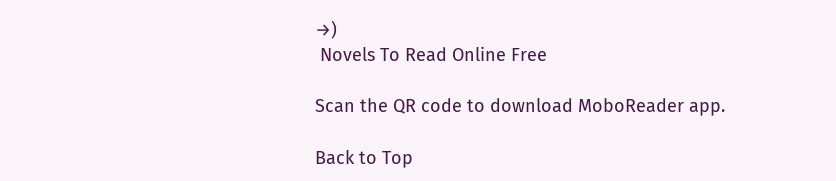→)
 Novels To Read Online Free

Scan the QR code to download MoboReader app.

Back to Top